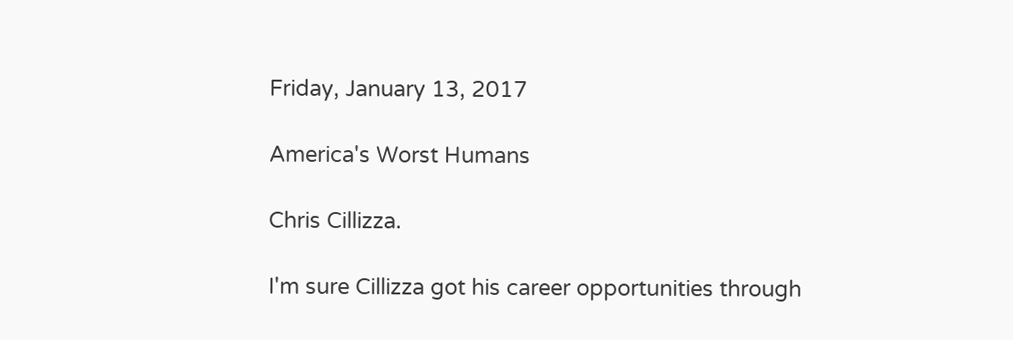Friday, January 13, 2017

America's Worst Humans

Chris Cillizza.

I'm sure Cillizza got his career opportunities through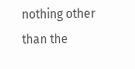nothing other than the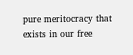pure meritocracy that exists in our free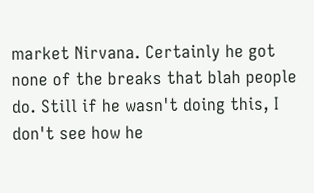market Nirvana. Certainly he got none of the breaks that blah people do. Still if he wasn't doing this, I don't see how he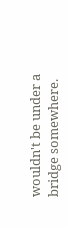wouldn't be under a bridge somewhere.